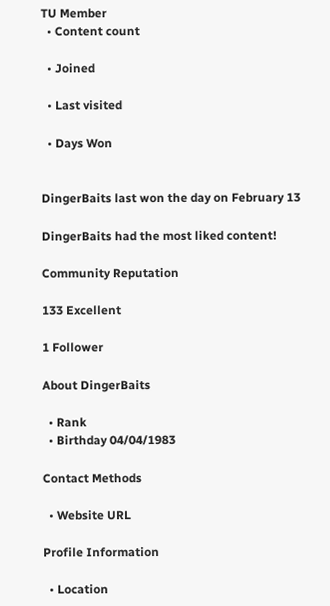TU Member
  • Content count

  • Joined

  • Last visited

  • Days Won


DingerBaits last won the day on February 13

DingerBaits had the most liked content!

Community Reputation

133 Excellent

1 Follower

About DingerBaits

  • Rank
  • Birthday 04/04/1983

Contact Methods

  • Website URL

Profile Information

  • Location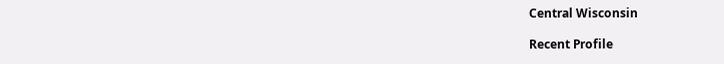Central Wisconsin

Recent Profile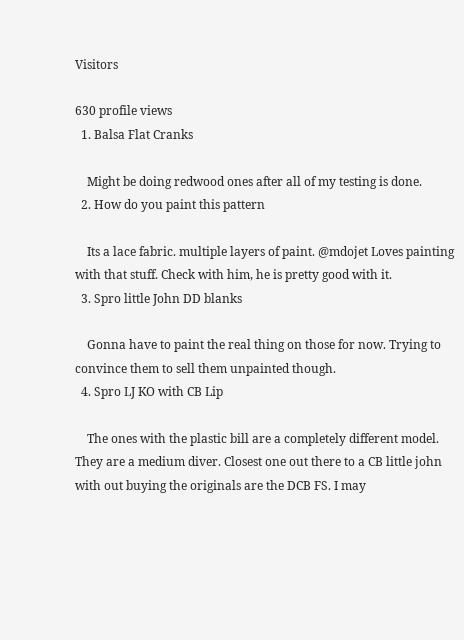Visitors

630 profile views
  1. Balsa Flat Cranks

    Might be doing redwood ones after all of my testing is done.
  2. How do you paint this pattern

    Its a lace fabric. multiple layers of paint. @mdojet Loves painting with that stuff. Check with him, he is pretty good with it.
  3. Spro little John DD blanks

    Gonna have to paint the real thing on those for now. Trying to convince them to sell them unpainted though.
  4. Spro LJ KO with CB Lip

    The ones with the plastic bill are a completely different model. They are a medium diver. Closest one out there to a CB little john with out buying the originals are the DCB FS. I may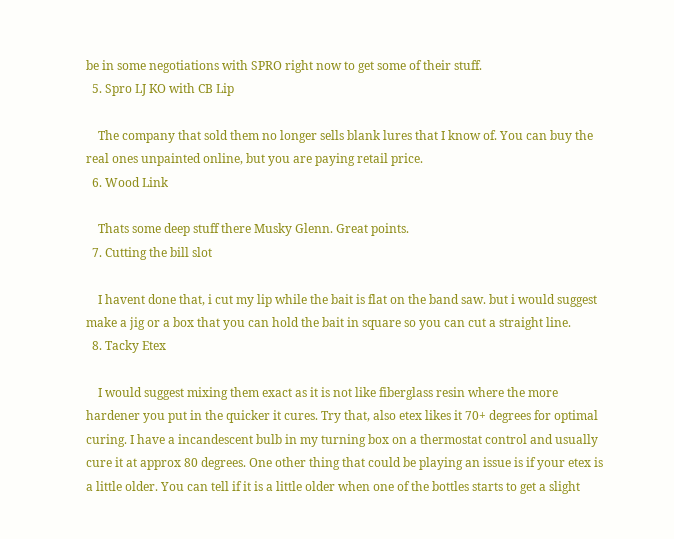be in some negotiations with SPRO right now to get some of their stuff.
  5. Spro LJ KO with CB Lip

    The company that sold them no longer sells blank lures that I know of. You can buy the real ones unpainted online, but you are paying retail price.
  6. Wood Link

    Thats some deep stuff there Musky Glenn. Great points.
  7. Cutting the bill slot

    I havent done that, i cut my lip while the bait is flat on the band saw. but i would suggest make a jig or a box that you can hold the bait in square so you can cut a straight line.
  8. Tacky Etex

    I would suggest mixing them exact as it is not like fiberglass resin where the more hardener you put in the quicker it cures. Try that, also etex likes it 70+ degrees for optimal curing. I have a incandescent bulb in my turning box on a thermostat control and usually cure it at approx 80 degrees. One other thing that could be playing an issue is if your etex is a little older. You can tell if it is a little older when one of the bottles starts to get a slight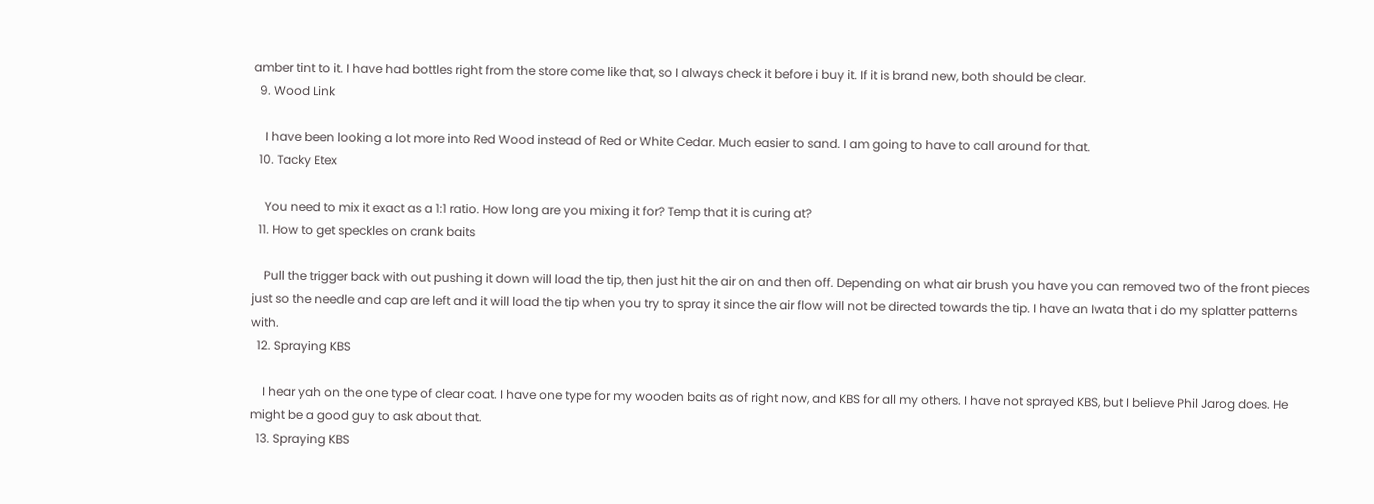amber tint to it. I have had bottles right from the store come like that, so I always check it before i buy it. If it is brand new, both should be clear.
  9. Wood Link

    I have been looking a lot more into Red Wood instead of Red or White Cedar. Much easier to sand. I am going to have to call around for that.
  10. Tacky Etex

    You need to mix it exact as a 1:1 ratio. How long are you mixing it for? Temp that it is curing at?
  11. How to get speckles on crank baits

    Pull the trigger back with out pushing it down will load the tip, then just hit the air on and then off. Depending on what air brush you have you can removed two of the front pieces just so the needle and cap are left and it will load the tip when you try to spray it since the air flow will not be directed towards the tip. I have an Iwata that i do my splatter patterns with.
  12. Spraying KBS

    I hear yah on the one type of clear coat. I have one type for my wooden baits as of right now, and KBS for all my others. I have not sprayed KBS, but I believe Phil Jarog does. He might be a good guy to ask about that.
  13. Spraying KBS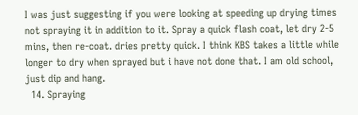I was just suggesting if you were looking at speeding up drying times not spraying it in addition to it. Spray a quick flash coat, let dry 2-5 mins, then re-coat. dries pretty quick. I think KBS takes a little while longer to dry when sprayed but i have not done that. I am old school, just dip and hang.
  14. Spraying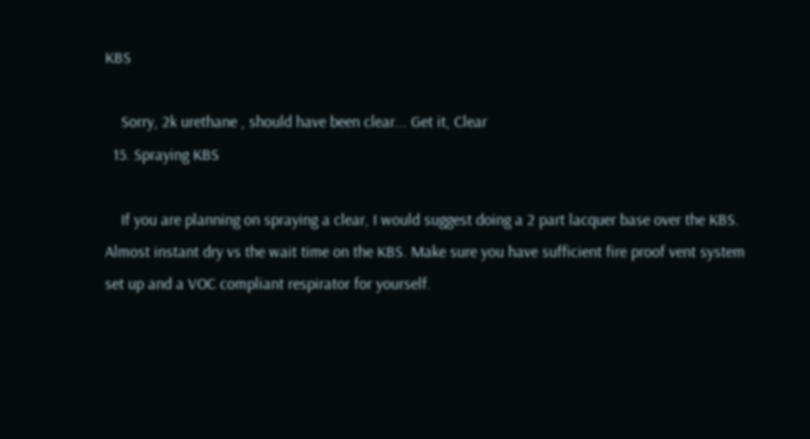KBS

    Sorry, 2k urethane , should have been clear... Get it, Clear
  15. Spraying KBS

    If you are planning on spraying a clear, I would suggest doing a 2 part lacquer base over the KBS. Almost instant dry vs the wait time on the KBS. Make sure you have sufficient fire proof vent system set up and a VOC compliant respirator for yourself.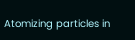Atomizing particles in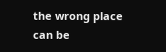the wrong place can be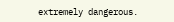extremely dangerous.